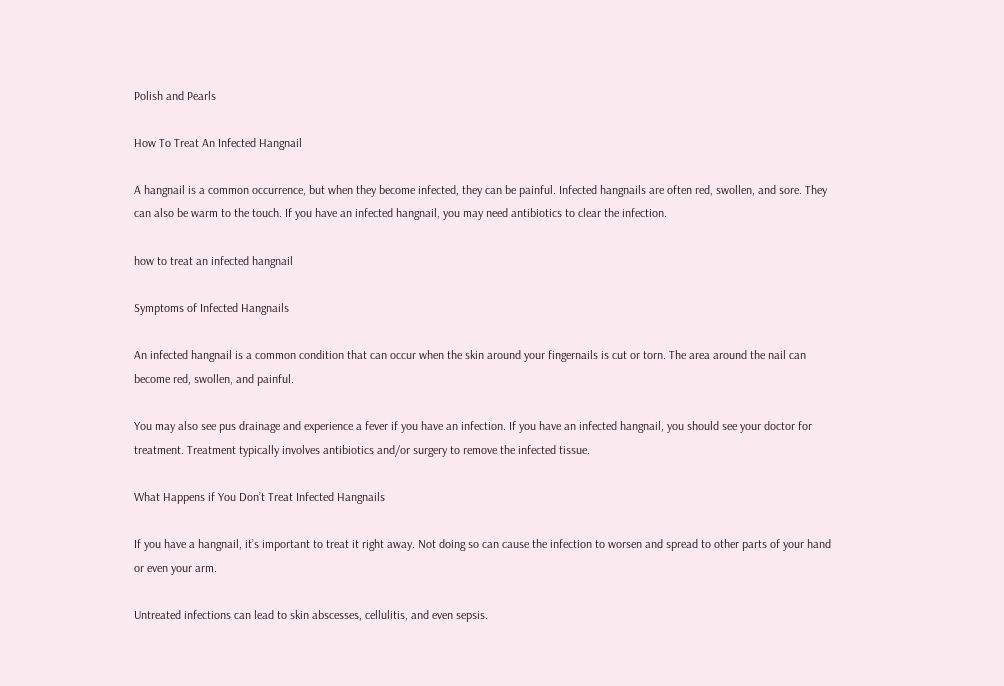Polish and Pearls

How To Treat An Infected Hangnail

A hangnail is a common occurrence, but when they become infected, they can be painful. Infected hangnails are often red, swollen, and sore. They can also be warm to the touch. If you have an infected hangnail, you may need antibiotics to clear the infection.

how to treat an infected hangnail

Symptoms of Infected Hangnails

An infected hangnail is a common condition that can occur when the skin around your fingernails is cut or torn. The area around the nail can become red, swollen, and painful.

You may also see pus drainage and experience a fever if you have an infection. If you have an infected hangnail, you should see your doctor for treatment. Treatment typically involves antibiotics and/or surgery to remove the infected tissue.

What Happens if You Don’t Treat Infected Hangnails

If you have a hangnail, it’s important to treat it right away. Not doing so can cause the infection to worsen and spread to other parts of your hand or even your arm.

Untreated infections can lead to skin abscesses, cellulitis, and even sepsis.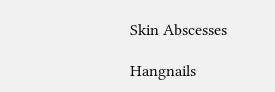Skin Abscesses

Hangnails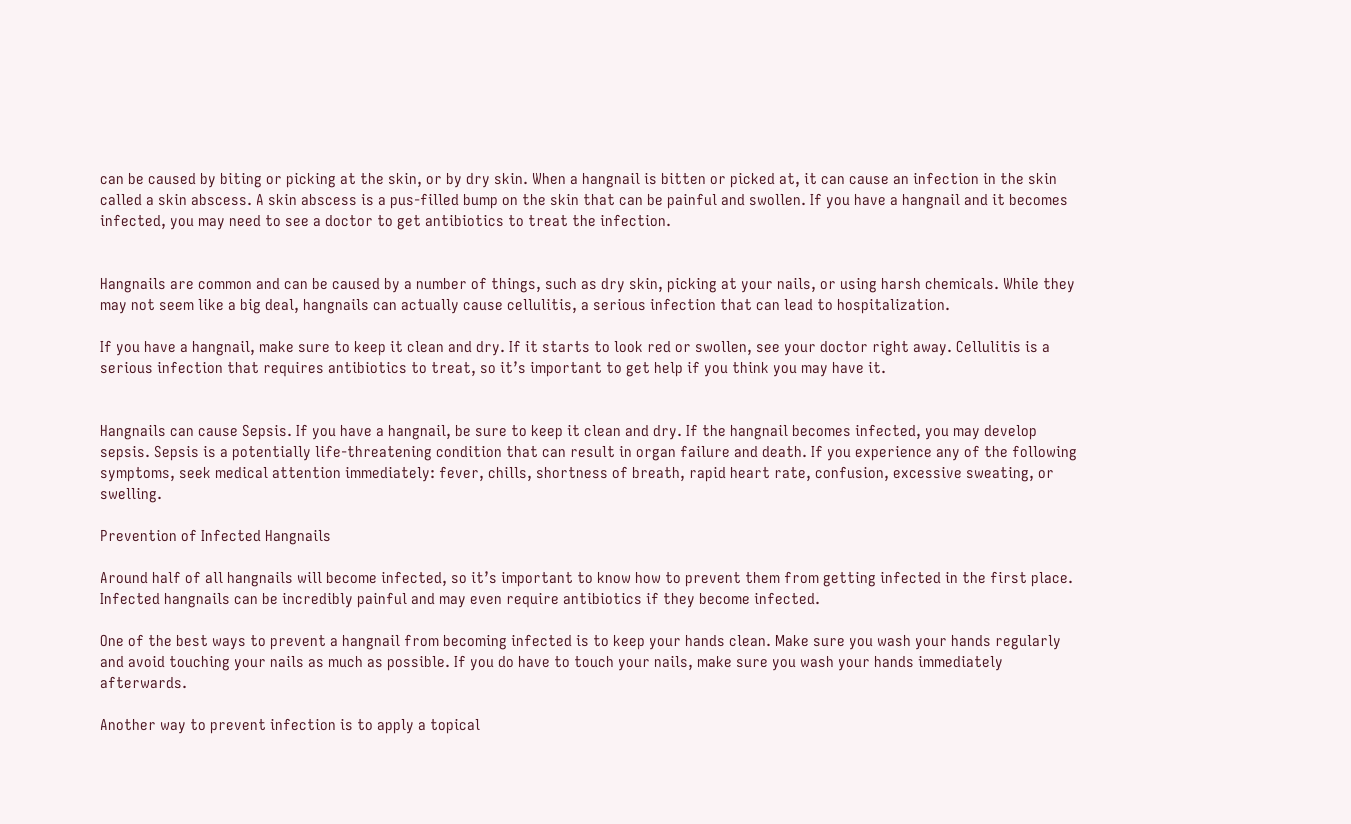can be caused by biting or picking at the skin, or by dry skin. When a hangnail is bitten or picked at, it can cause an infection in the skin called a skin abscess. A skin abscess is a pus-filled bump on the skin that can be painful and swollen. If you have a hangnail and it becomes infected, you may need to see a doctor to get antibiotics to treat the infection.


Hangnails are common and can be caused by a number of things, such as dry skin, picking at your nails, or using harsh chemicals. While they may not seem like a big deal, hangnails can actually cause cellulitis, a serious infection that can lead to hospitalization.

If you have a hangnail, make sure to keep it clean and dry. If it starts to look red or swollen, see your doctor right away. Cellulitis is a serious infection that requires antibiotics to treat, so it’s important to get help if you think you may have it.


Hangnails can cause Sepsis. If you have a hangnail, be sure to keep it clean and dry. If the hangnail becomes infected, you may develop sepsis. Sepsis is a potentially life-threatening condition that can result in organ failure and death. If you experience any of the following symptoms, seek medical attention immediately: fever, chills, shortness of breath, rapid heart rate, confusion, excessive sweating, or swelling.

Prevention of Infected Hangnails

Around half of all hangnails will become infected, so it’s important to know how to prevent them from getting infected in the first place. Infected hangnails can be incredibly painful and may even require antibiotics if they become infected.

One of the best ways to prevent a hangnail from becoming infected is to keep your hands clean. Make sure you wash your hands regularly and avoid touching your nails as much as possible. If you do have to touch your nails, make sure you wash your hands immediately afterwards.

Another way to prevent infection is to apply a topical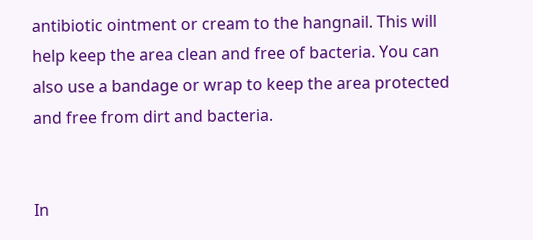antibiotic ointment or cream to the hangnail. This will help keep the area clean and free of bacteria. You can also use a bandage or wrap to keep the area protected and free from dirt and bacteria.


In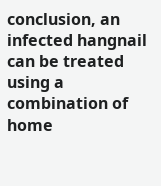conclusion, an infected hangnail can be treated using a combination of home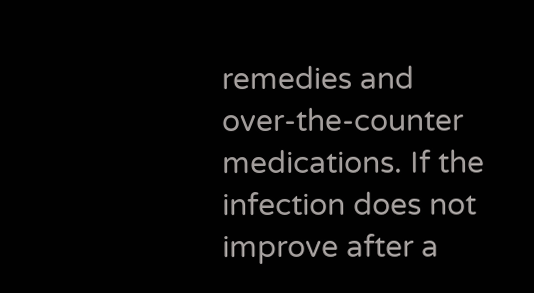remedies and over-the-counter medications. If the infection does not improve after a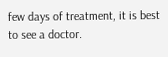few days of treatment, it is best to see a doctor.